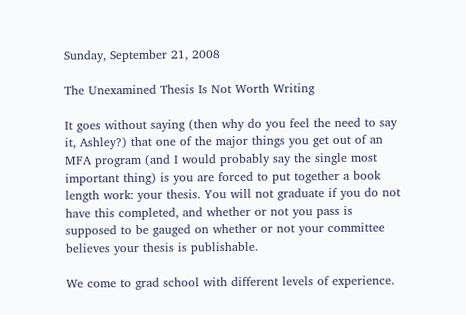Sunday, September 21, 2008

The Unexamined Thesis Is Not Worth Writing

It goes without saying (then why do you feel the need to say it, Ashley?) that one of the major things you get out of an MFA program (and I would probably say the single most important thing) is you are forced to put together a book length work: your thesis. You will not graduate if you do not have this completed, and whether or not you pass is supposed to be gauged on whether or not your committee believes your thesis is publishable.

We come to grad school with different levels of experience.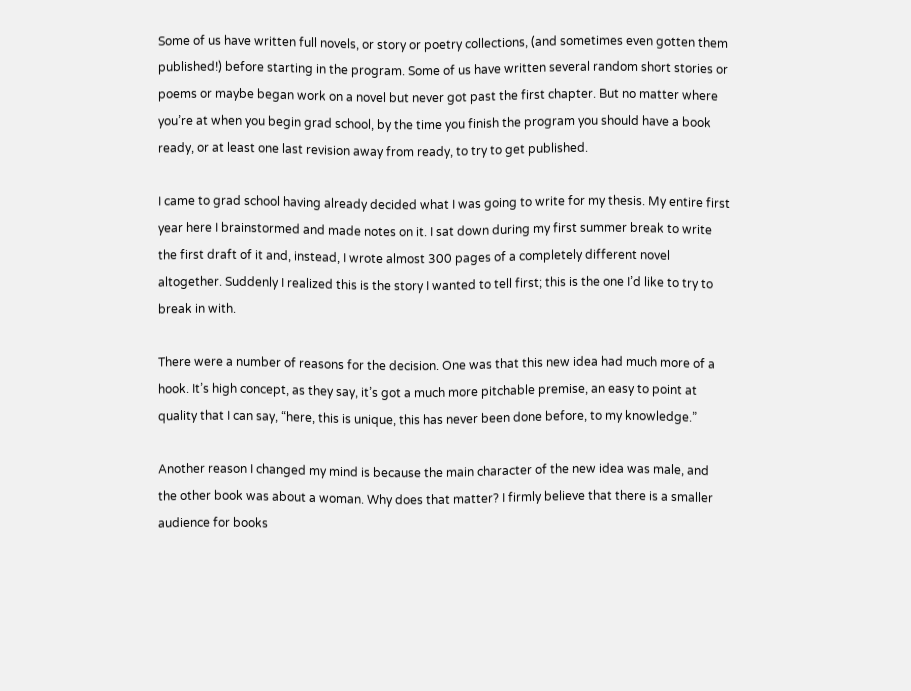Some of us have written full novels, or story or poetry collections, (and sometimes even gotten them published!) before starting in the program. Some of us have written several random short stories or poems or maybe began work on a novel but never got past the first chapter. But no matter where you’re at when you begin grad school, by the time you finish the program you should have a book ready, or at least one last revision away from ready, to try to get published.

I came to grad school having already decided what I was going to write for my thesis. My entire first year here I brainstormed and made notes on it. I sat down during my first summer break to write the first draft of it and, instead, I wrote almost 300 pages of a completely different novel altogether. Suddenly I realized this is the story I wanted to tell first; this is the one I’d like to try to break in with.

There were a number of reasons for the decision. One was that this new idea had much more of a hook. It’s high concept, as they say, it’s got a much more pitchable premise, an easy to point at quality that I can say, “here, this is unique, this has never been done before, to my knowledge.”

Another reason I changed my mind is because the main character of the new idea was male, and the other book was about a woman. Why does that matter? I firmly believe that there is a smaller audience for books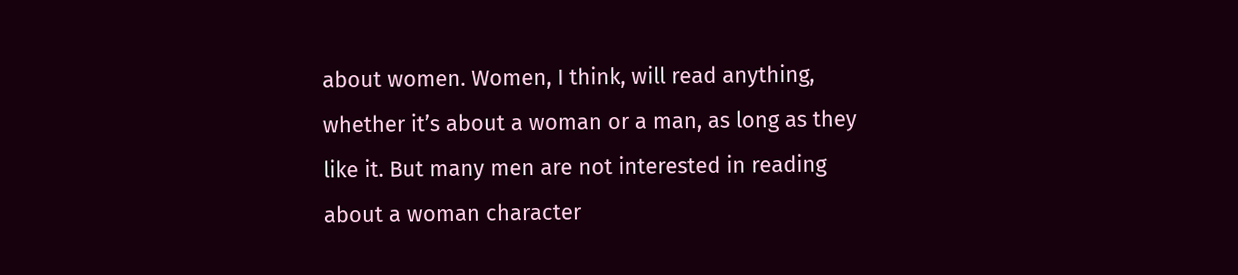about women. Women, I think, will read anything, whether it’s about a woman or a man, as long as they like it. But many men are not interested in reading about a woman character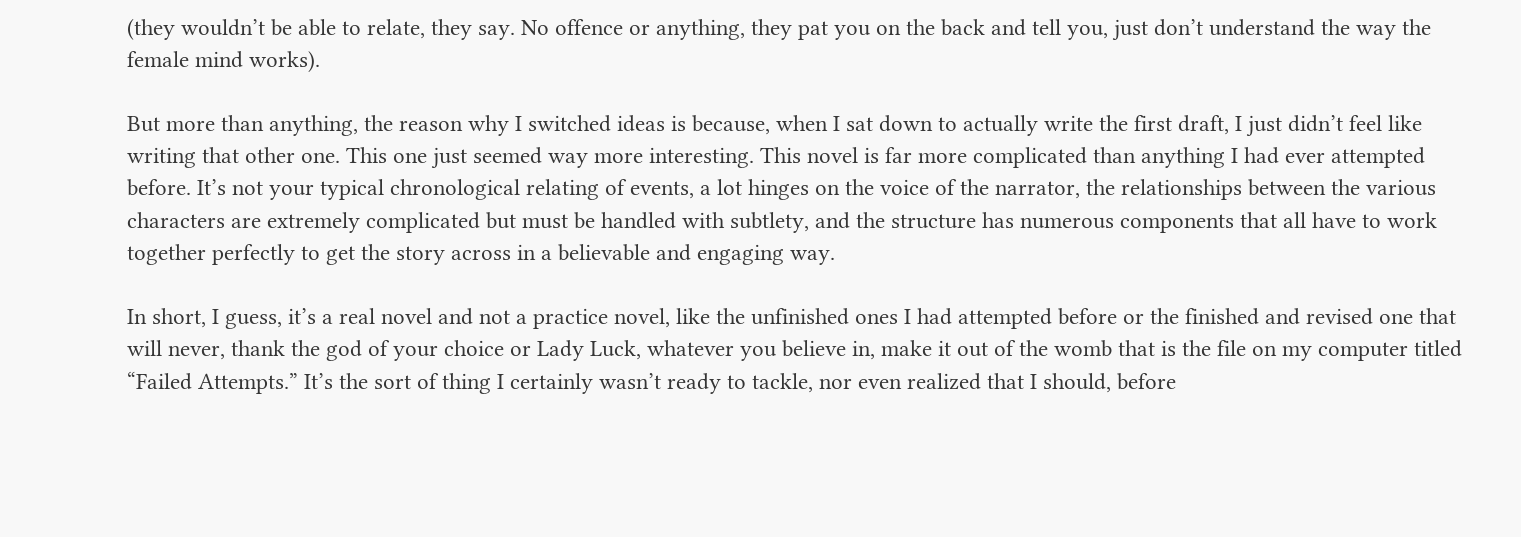(they wouldn’t be able to relate, they say. No offence or anything, they pat you on the back and tell you, just don’t understand the way the female mind works).

But more than anything, the reason why I switched ideas is because, when I sat down to actually write the first draft, I just didn’t feel like writing that other one. This one just seemed way more interesting. This novel is far more complicated than anything I had ever attempted before. It’s not your typical chronological relating of events, a lot hinges on the voice of the narrator, the relationships between the various characters are extremely complicated but must be handled with subtlety, and the structure has numerous components that all have to work together perfectly to get the story across in a believable and engaging way.

In short, I guess, it’s a real novel and not a practice novel, like the unfinished ones I had attempted before or the finished and revised one that will never, thank the god of your choice or Lady Luck, whatever you believe in, make it out of the womb that is the file on my computer titled “Failed Attempts.” It’s the sort of thing I certainly wasn’t ready to tackle, nor even realized that I should, before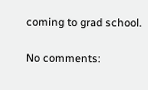coming to grad school.

No comments: